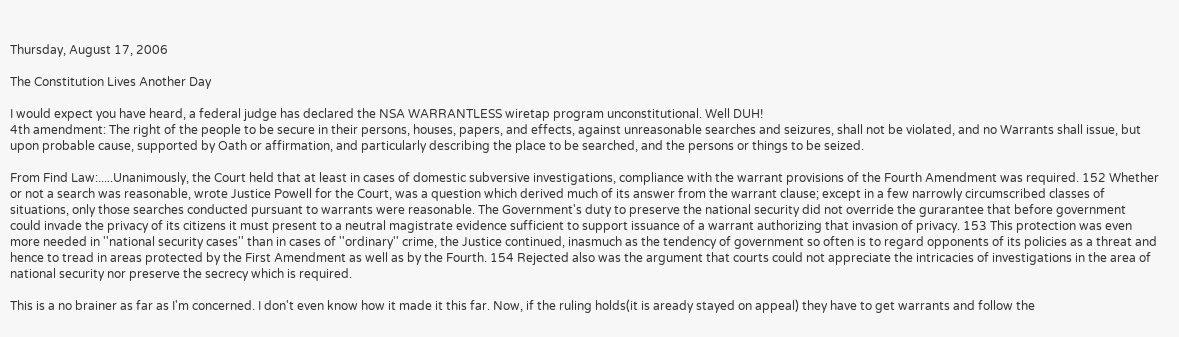Thursday, August 17, 2006

The Constitution Lives Another Day

I would expect you have heard, a federal judge has declared the NSA WARRANTLESS wiretap program unconstitutional. Well DUH!
4th amendment: The right of the people to be secure in their persons, houses, papers, and effects, against unreasonable searches and seizures, shall not be violated, and no Warrants shall issue, but upon probable cause, supported by Oath or affirmation, and particularly describing the place to be searched, and the persons or things to be seized.

From Find Law:.....Unanimously, the Court held that at least in cases of domestic subversive investigations, compliance with the warrant provisions of the Fourth Amendment was required. 152 Whether or not a search was reasonable, wrote Justice Powell for the Court, was a question which derived much of its answer from the warrant clause; except in a few narrowly circumscribed classes of situations, only those searches conducted pursuant to warrants were reasonable. The Government's duty to preserve the national security did not override the gurarantee that before government could invade the privacy of its citizens it must present to a neutral magistrate evidence sufficient to support issuance of a warrant authorizing that invasion of privacy. 153 This protection was even more needed in ''national security cases'' than in cases of ''ordinary'' crime, the Justice continued, inasmuch as the tendency of government so often is to regard opponents of its policies as a threat and hence to tread in areas protected by the First Amendment as well as by the Fourth. 154 Rejected also was the argument that courts could not appreciate the intricacies of investigations in the area of national security nor preserve the secrecy which is required.

This is a no brainer as far as I'm concerned. I don't even know how it made it this far. Now, if the ruling holds(it is aready stayed on appeal) they have to get warrants and follow the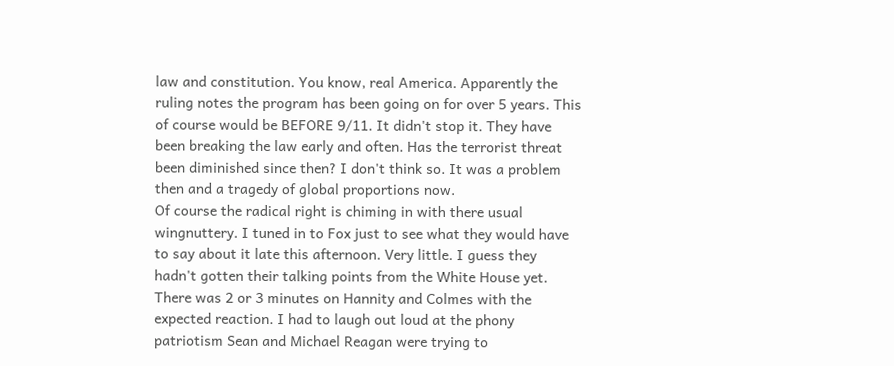law and constitution. You know, real America. Apparently the ruling notes the program has been going on for over 5 years. This of course would be BEFORE 9/11. It didn't stop it. They have been breaking the law early and often. Has the terrorist threat been diminished since then? I don't think so. It was a problem then and a tragedy of global proportions now.
Of course the radical right is chiming in with there usual wingnuttery. I tuned in to Fox just to see what they would have to say about it late this afternoon. Very little. I guess they hadn't gotten their talking points from the White House yet. There was 2 or 3 minutes on Hannity and Colmes with the expected reaction. I had to laugh out loud at the phony patriotism Sean and Michael Reagan were trying to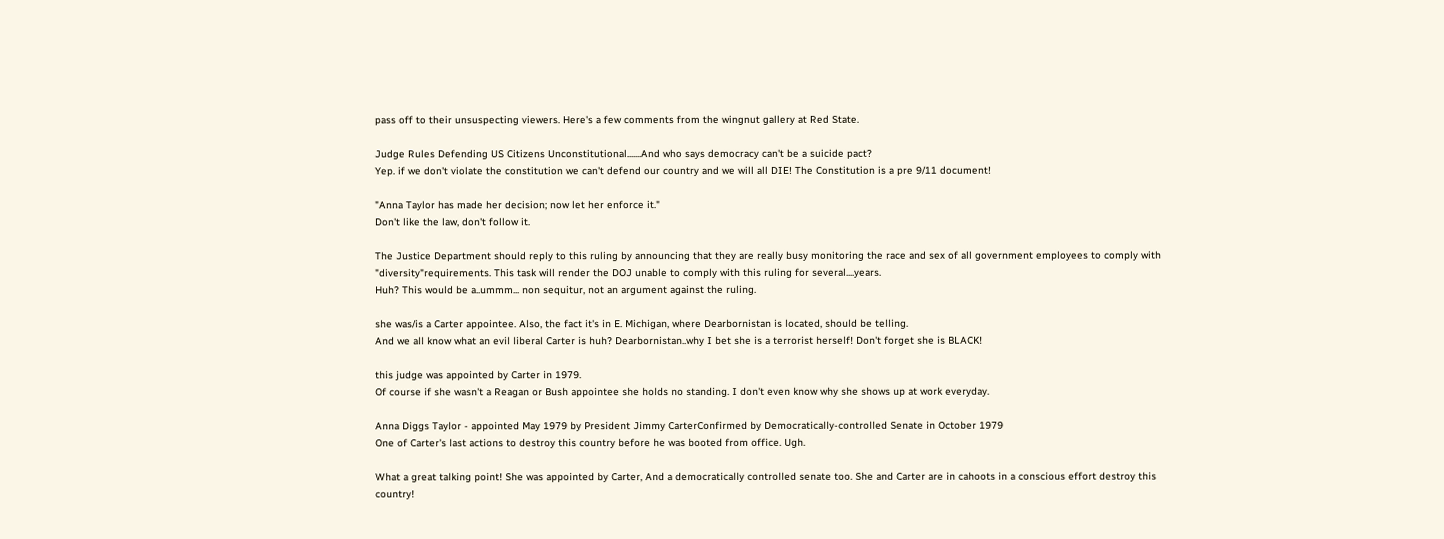pass off to their unsuspecting viewers. Here's a few comments from the wingnut gallery at Red State.

Judge Rules Defending US Citizens Unconstitutional.......And who says democracy can't be a suicide pact?
Yep. if we don't violate the constitution we can't defend our country and we will all DIE! The Constitution is a pre 9/11 document!

"Anna Taylor has made her decision; now let her enforce it."
Don't like the law, don't follow it.

The Justice Department should reply to this ruling by announcing that they are really busy monitoring the race and sex of all government employees to comply with "diversity"requirements. This task will render the DOJ unable to comply with this ruling for several....years.
Huh? This would be a..ummm... non sequitur, not an argument against the ruling.

she was/is a Carter appointee. Also, the fact it's in E. Michigan, where Dearbornistan is located, should be telling.
And we all know what an evil liberal Carter is huh? Dearbornistan..why I bet she is a terrorist herself! Don't forget she is BLACK!

this judge was appointed by Carter in 1979.
Of course if she wasn't a Reagan or Bush appointee she holds no standing. I don't even know why she shows up at work everyday.

Anna Diggs Taylor - appointed May 1979 by President Jimmy CarterConfirmed by Democratically-controlled Senate in October 1979
One of Carter's last actions to destroy this country before he was booted from office. Ugh.

What a great talking point! She was appointed by Carter, And a democratically controlled senate too. She and Carter are in cahoots in a conscious effort destroy this country!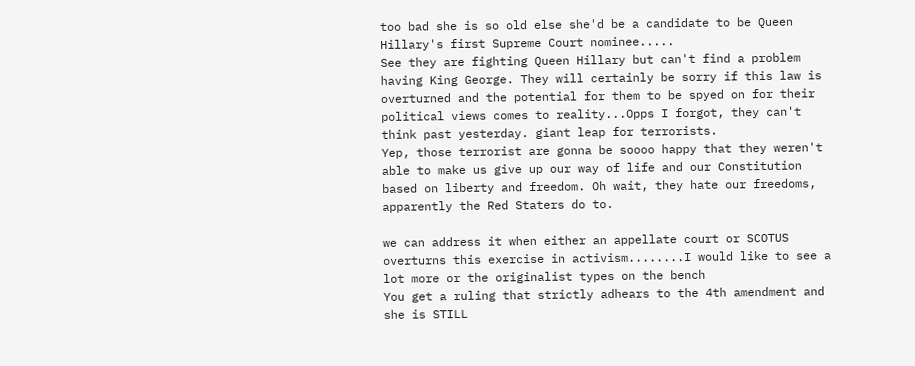too bad she is so old else she'd be a candidate to be Queen Hillary's first Supreme Court nominee.....
See they are fighting Queen Hillary but can't find a problem having King George. They will certainly be sorry if this law is overturned and the potential for them to be spyed on for their political views comes to reality...Opps I forgot, they can't think past yesterday. giant leap for terrorists.
Yep, those terrorist are gonna be soooo happy that they weren't able to make us give up our way of life and our Constitution based on liberty and freedom. Oh wait, they hate our freedoms, apparently the Red Staters do to.

we can address it when either an appellate court or SCOTUS overturns this exercise in activism........I would like to see a lot more or the originalist types on the bench
You get a ruling that strictly adhears to the 4th amendment and she is STILL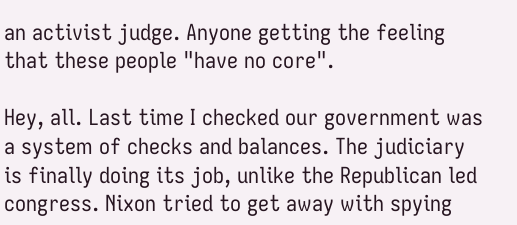an activist judge. Anyone getting the feeling that these people "have no core".

Hey, all. Last time I checked our government was a system of checks and balances. The judiciary is finally doing its job, unlike the Republican led congress. Nixon tried to get away with spying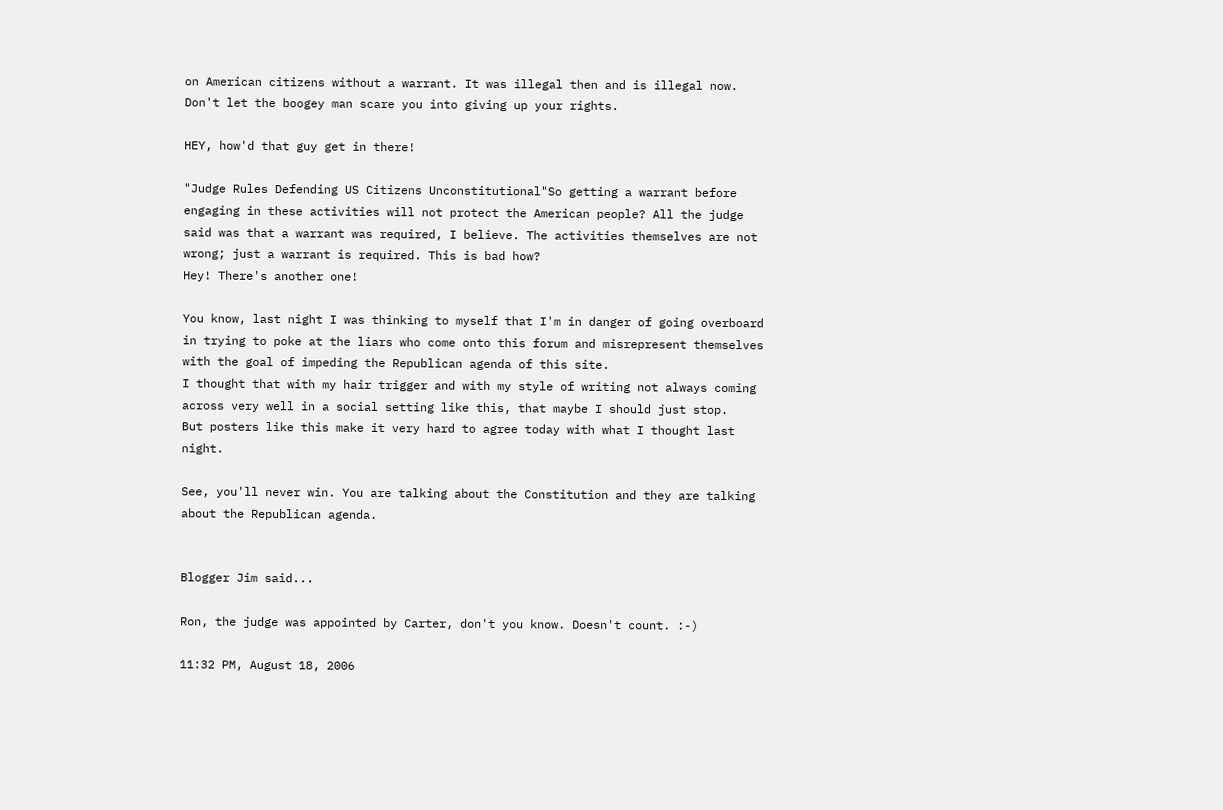on American citizens without a warrant. It was illegal then and is illegal now.
Don't let the boogey man scare you into giving up your rights.

HEY, how'd that guy get in there!

"Judge Rules Defending US Citizens Unconstitutional"So getting a warrant before engaging in these activities will not protect the American people? All the judge said was that a warrant was required, I believe. The activities themselves are not wrong; just a warrant is required. This is bad how?
Hey! There's another one!

You know, last night I was thinking to myself that I'm in danger of going overboard in trying to poke at the liars who come onto this forum and misrepresent themselves with the goal of impeding the Republican agenda of this site.
I thought that with my hair trigger and with my style of writing not always coming across very well in a social setting like this, that maybe I should just stop.
But posters like this make it very hard to agree today with what I thought last night.

See, you'll never win. You are talking about the Constitution and they are talking about the Republican agenda.


Blogger Jim said...

Ron, the judge was appointed by Carter, don't you know. Doesn't count. :-)

11:32 PM, August 18, 2006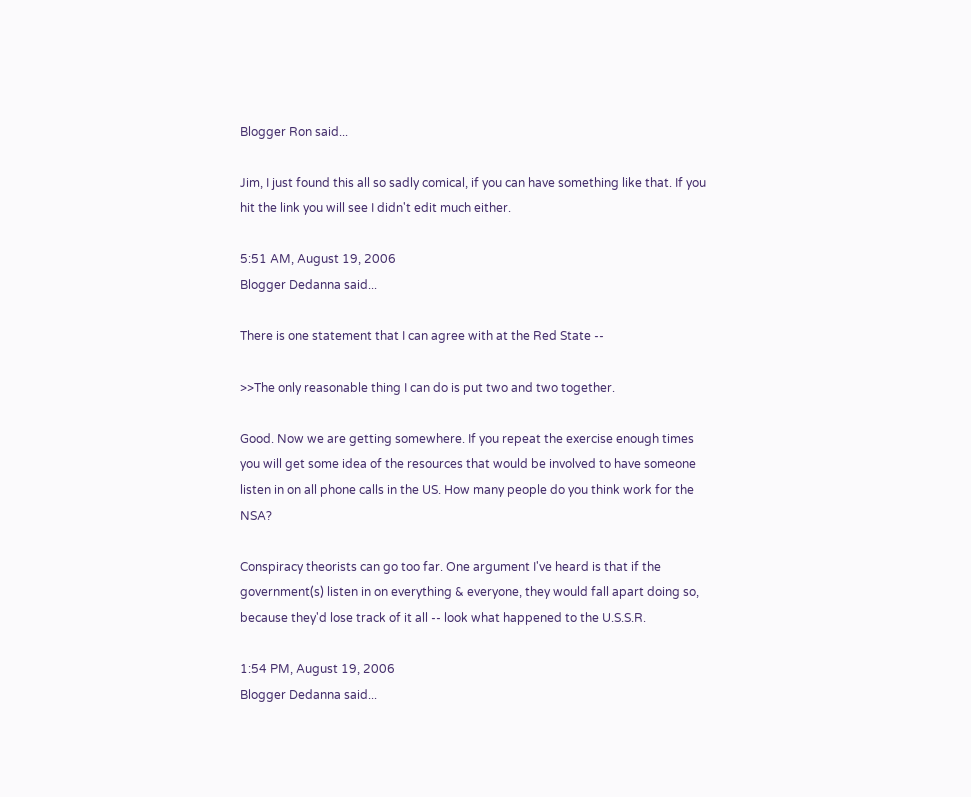Blogger Ron said...

Jim, I just found this all so sadly comical, if you can have something like that. If you hit the link you will see I didn't edit much either.

5:51 AM, August 19, 2006
Blogger Dedanna said...

There is one statement that I can agree with at the Red State --

>>The only reasonable thing I can do is put two and two together.

Good. Now we are getting somewhere. If you repeat the exercise enough times you will get some idea of the resources that would be involved to have someone listen in on all phone calls in the US. How many people do you think work for the NSA?

Conspiracy theorists can go too far. One argument I've heard is that if the government(s) listen in on everything & everyone, they would fall apart doing so, because they'd lose track of it all -- look what happened to the U.S.S.R.

1:54 PM, August 19, 2006
Blogger Dedanna said...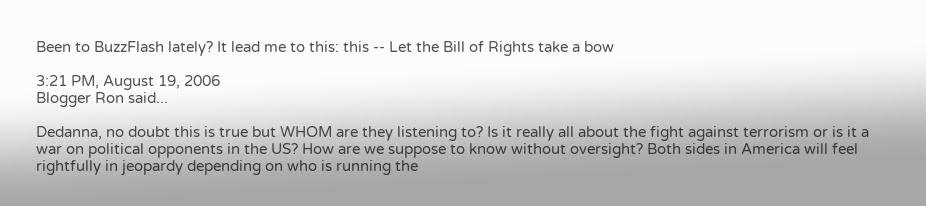Been to BuzzFlash lately? It lead me to this: this -- Let the Bill of Rights take a bow

3:21 PM, August 19, 2006
Blogger Ron said...

Dedanna, no doubt this is true but WHOM are they listening to? Is it really all about the fight against terrorism or is it a war on political opponents in the US? How are we suppose to know without oversight? Both sides in America will feel rightfully in jeopardy depending on who is running the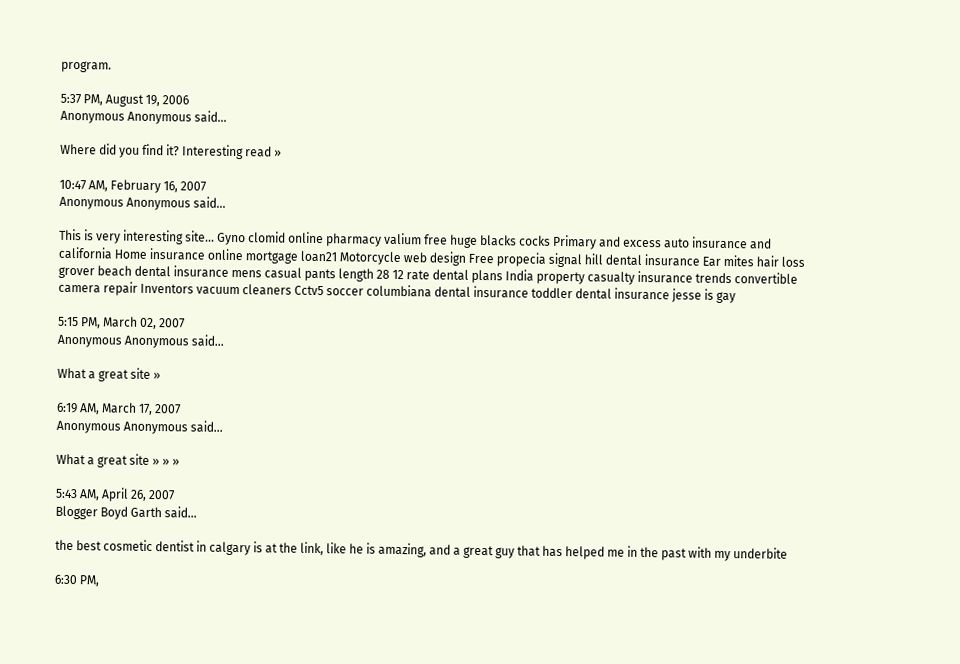program.

5:37 PM, August 19, 2006
Anonymous Anonymous said...

Where did you find it? Interesting read »

10:47 AM, February 16, 2007
Anonymous Anonymous said...

This is very interesting site... Gyno clomid online pharmacy valium free huge blacks cocks Primary and excess auto insurance and california Home insurance online mortgage loan21 Motorcycle web design Free propecia signal hill dental insurance Ear mites hair loss grover beach dental insurance mens casual pants length 28 12 rate dental plans India property casualty insurance trends convertible camera repair Inventors vacuum cleaners Cctv5 soccer columbiana dental insurance toddler dental insurance jesse is gay

5:15 PM, March 02, 2007
Anonymous Anonymous said...

What a great site »

6:19 AM, March 17, 2007
Anonymous Anonymous said...

What a great site » » »

5:43 AM, April 26, 2007
Blogger Boyd Garth said...

the best cosmetic dentist in calgary is at the link, like he is amazing, and a great guy that has helped me in the past with my underbite

6:30 PM,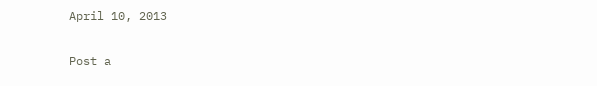April 10, 2013

Post a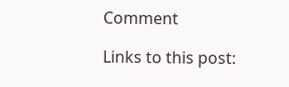Comment

Links to this post: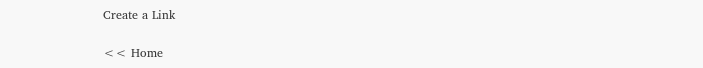Create a Link

<< Home